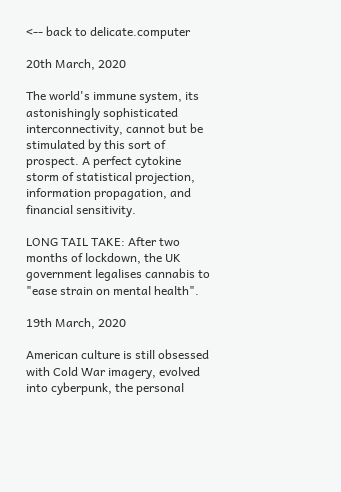<-- back to delicate.computer

20th March, 2020

The world's immune system, its astonishingly sophisticated interconnectivity, cannot but be stimulated by this sort of prospect. A perfect cytokine storm of statistical projection, information propagation, and financial sensitivity.

LONG TAIL TAKE: After two months of lockdown, the UK government legalises cannabis to "ease strain on mental health".

19th March, 2020

American culture is still obsessed with Cold War imagery, evolved into cyberpunk, the personal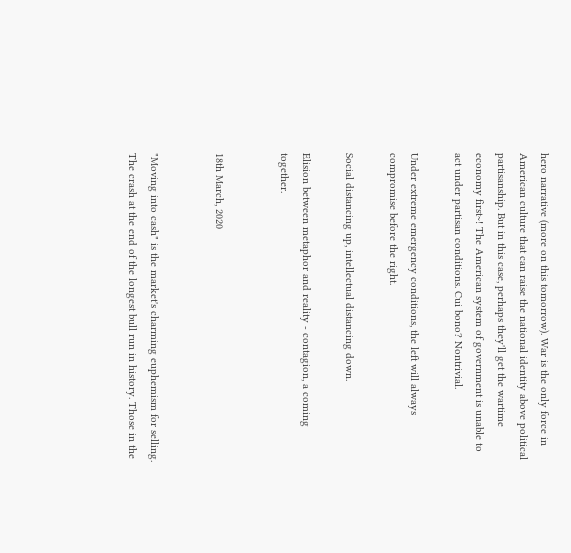hero narrative (more on this tomorrow). War is the only force in American culture that can raise the national identity above political partisanship. But in this case, perhaps they'll get the wartime economy first~! The American system of government is unable to act under partisan conditions. Cui bono? Nontrivial.

Under extreme emergency conditions, the left will always compromise before the right.

Social distancing up, intellectual distancing down.

Elision between metaphor and reality - contagion, a coming together.


18th March, 2020


"Moving into cash" is the market's charming euphemism for selling. The crash at the end of the longest bull run in history. Those in the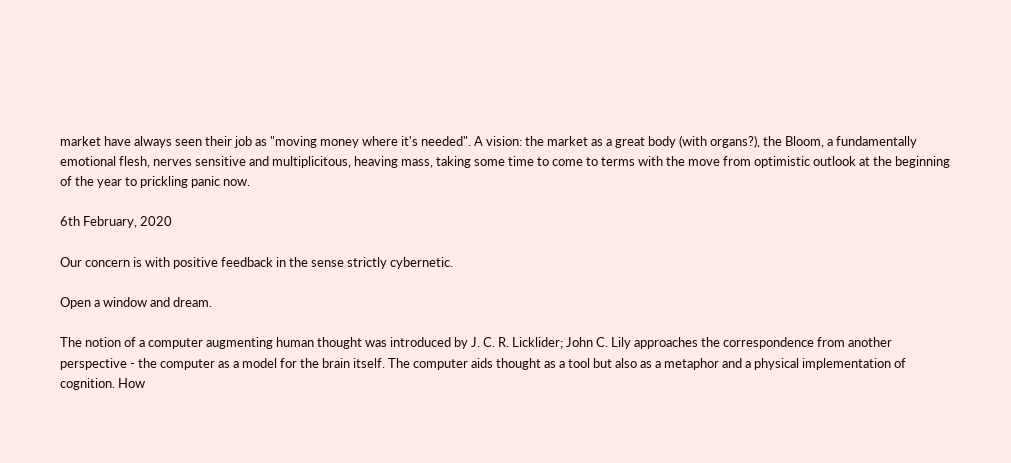market have always seen their job as "moving money where it's needed". A vision: the market as a great body (with organs?), the Bloom, a fundamentally emotional flesh, nerves sensitive and multiplicitous, heaving mass, taking some time to come to terms with the move from optimistic outlook at the beginning of the year to prickling panic now.

6th February, 2020

Our concern is with positive feedback in the sense strictly cybernetic.

Open a window and dream.

The notion of a computer augmenting human thought was introduced by J. C. R. Licklider; John C. Lily approaches the correspondence from another perspective - the computer as a model for the brain itself. The computer aids thought as a tool but also as a metaphor and a physical implementation of cognition. How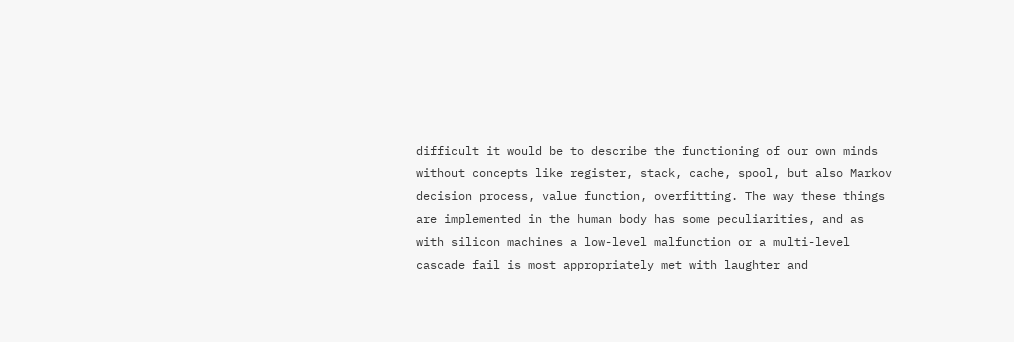difficult it would be to describe the functioning of our own minds without concepts like register, stack, cache, spool, but also Markov decision process, value function, overfitting. The way these things are implemented in the human body has some peculiarities, and as with silicon machines a low-level malfunction or a multi-level cascade fail is most appropriately met with laughter and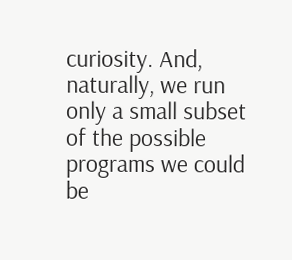curiosity. And, naturally, we run only a small subset of the possible programs we could be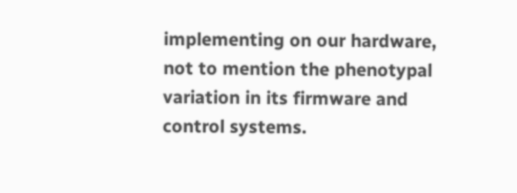implementing on our hardware, not to mention the phenotypal variation in its firmware and control systems.